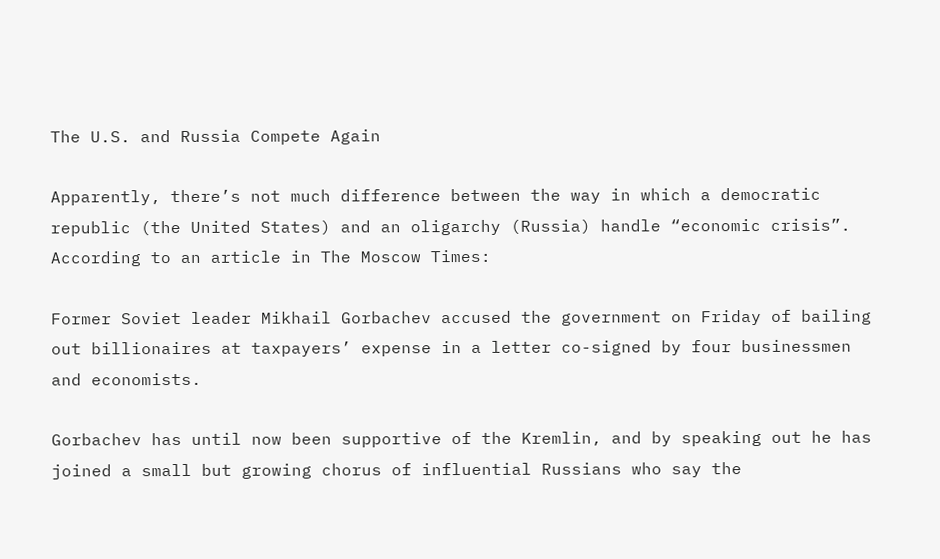The U.S. and Russia Compete Again

Apparently, there’s not much difference between the way in which a democratic republic (the United States) and an oligarchy (Russia) handle “economic crisis”. According to an article in The Moscow Times:

Former Soviet leader Mikhail Gorbachev accused the government on Friday of bailing out billionaires at taxpayers’ expense in a letter co-signed by four businessmen and economists.

Gorbachev has until now been supportive of the Kremlin, and by speaking out he has joined a small but growing chorus of influential Russians who say the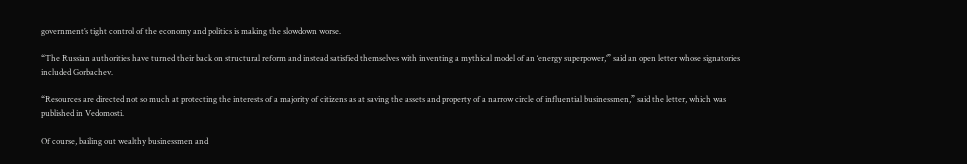government’s tight control of the economy and politics is making the slowdown worse.

“The Russian authorities have turned their back on structural reform and instead satisfied themselves with inventing a mythical model of an ‘energy superpower,’” said an open letter whose signatories included Gorbachev.

“Resources are directed not so much at protecting the interests of a majority of citizens as at saving the assets and property of a narrow circle of influential businessmen,” said the letter, which was published in Vedomosti.

Of course, bailing out wealthy businessmen and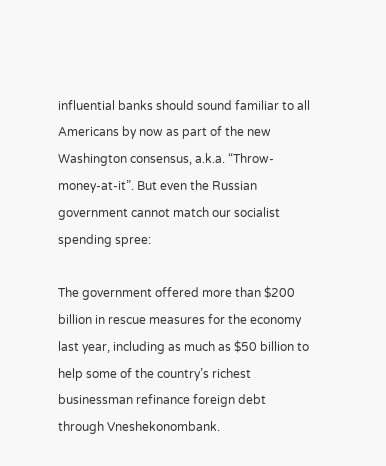influential banks should sound familiar to all Americans by now as part of the new Washington consensus, a.k.a. “Throw-money-at-it”. But even the Russian government cannot match our socialist spending spree:

The government offered more than $200 billion in rescue measures for the economy last year, including as much as $50 billion to help some of the country’s richest businessman refinance foreign debt through Vneshekonombank.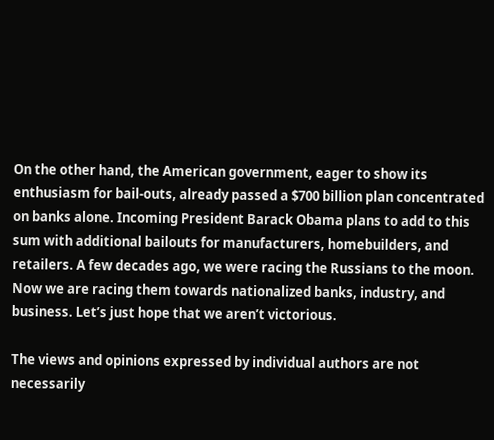On the other hand, the American government, eager to show its enthusiasm for bail-outs, already passed a $700 billion plan concentrated on banks alone. Incoming President Barack Obama plans to add to this sum with additional bailouts for manufacturers, homebuilders, and retailers. A few decades ago, we were racing the Russians to the moon. Now we are racing them towards nationalized banks, industry, and business. Let’s just hope that we aren’t victorious.

The views and opinions expressed by individual authors are not necessarily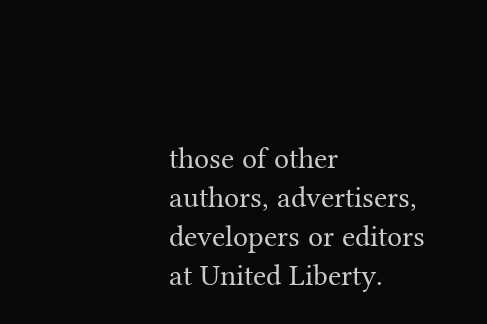those of other authors, advertisers, developers or editors at United Liberty.